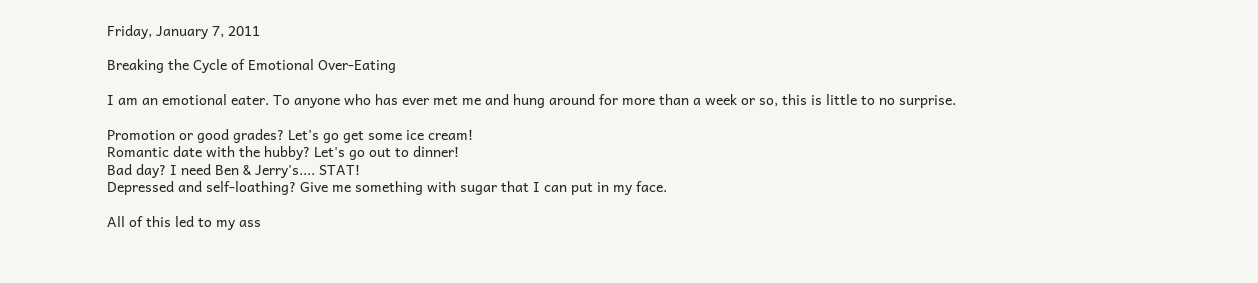Friday, January 7, 2011

Breaking the Cycle of Emotional Over-Eating

I am an emotional eater. To anyone who has ever met me and hung around for more than a week or so, this is little to no surprise.

Promotion or good grades? Let's go get some ice cream!
Romantic date with the hubby? Let's go out to dinner!
Bad day? I need Ben & Jerry's.... STAT!
Depressed and self-loathing? Give me something with sugar that I can put in my face.

All of this led to my ass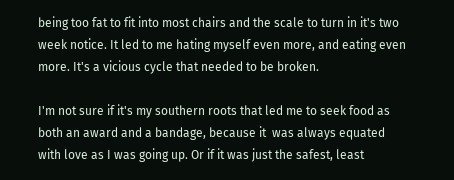being too fat to fit into most chairs and the scale to turn in it's two week notice. It led to me hating myself even more, and eating even more. It's a vicious cycle that needed to be broken.

I'm not sure if it's my southern roots that led me to seek food as both an award and a bandage, because it  was always equated with love as I was going up. Or if it was just the safest, least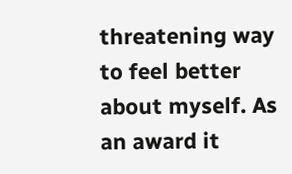threatening way to feel better about myself. As an award it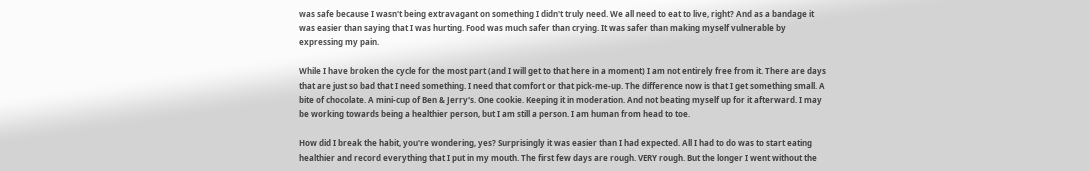was safe because I wasn't being extravagant on something I didn't truly need. We all need to eat to live, right? And as a bandage it was easier than saying that I was hurting. Food was much safer than crying. It was safer than making myself vulnerable by expressing my pain.

While I have broken the cycle for the most part (and I will get to that here in a moment) I am not entirely free from it. There are days that are just so bad that I need something. I need that comfort or that pick-me-up. The difference now is that I get something small. A bite of chocolate. A mini-cup of Ben & Jerry's. One cookie. Keeping it in moderation. And not beating myself up for it afterward. I may be working towards being a healthier person, but I am still a person. I am human from head to toe.

How did I break the habit, you're wondering, yes? Surprisingly it was easier than I had expected. All I had to do was to start eating healthier and record everything that I put in my mouth. The first few days are rough. VERY rough. But the longer I went without the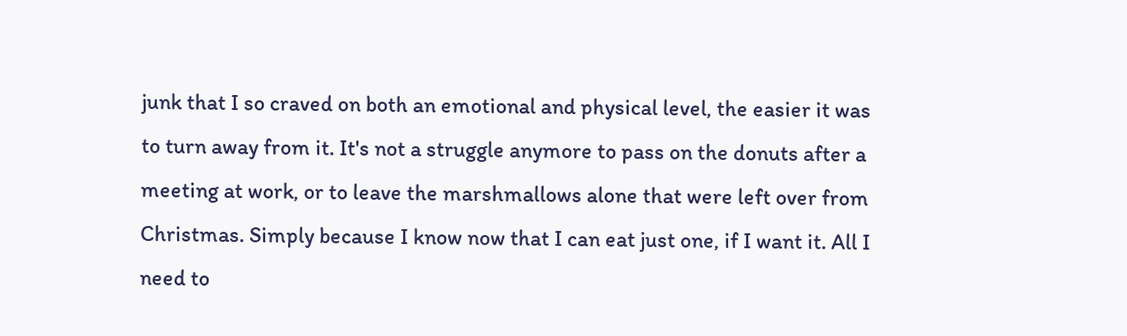junk that I so craved on both an emotional and physical level, the easier it was to turn away from it. It's not a struggle anymore to pass on the donuts after a meeting at work, or to leave the marshmallows alone that were left over from Christmas. Simply because I know now that I can eat just one, if I want it. All I need to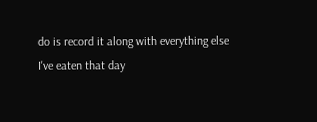do is record it along with everything else I've eaten that day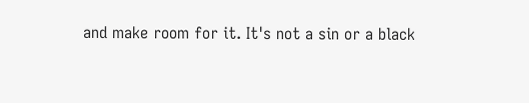and make room for it. It's not a sin or a black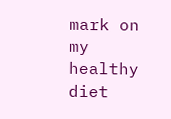mark on my healthy diet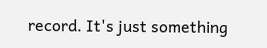record. It's just something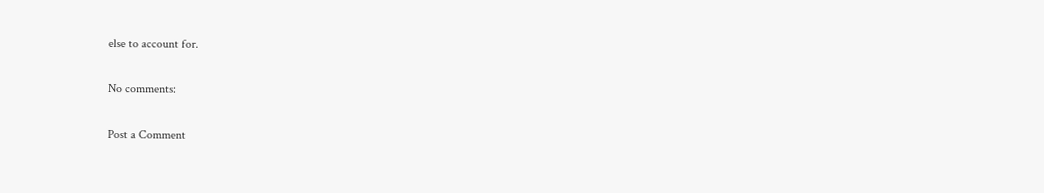else to account for.

No comments:

Post a Comment